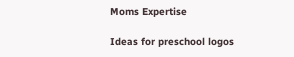Moms Expertise

Ideas for preschool logos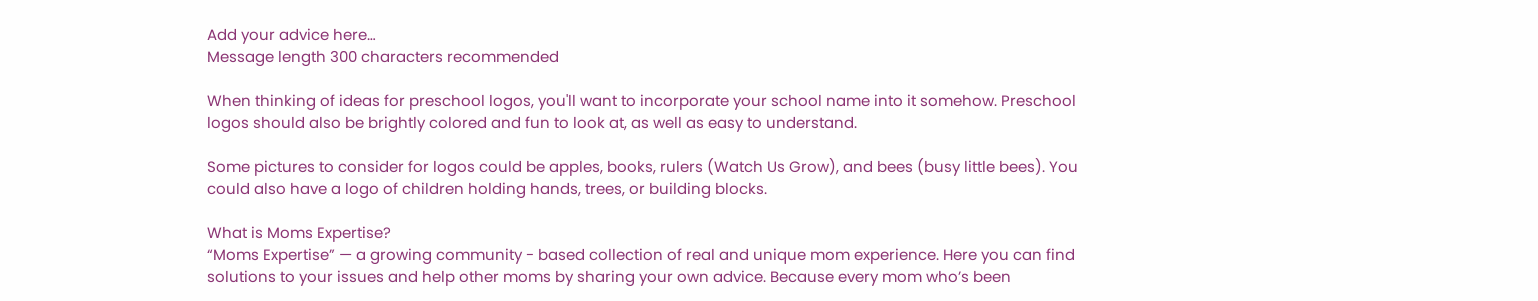Add your advice here…
Message length 300 characters recommended

When thinking of ideas for preschool logos, you'll want to incorporate your school name into it somehow. Preschool logos should also be brightly colored and fun to look at, as well as easy to understand.

Some pictures to consider for logos could be apples, books, rulers (Watch Us Grow), and bees (busy little bees). You could also have a logo of children holding hands, trees, or building blocks.

What is Moms Expertise?
“Moms Expertise” — a growing community - based collection of real and unique mom experience. Here you can find solutions to your issues and help other moms by sharing your own advice. Because every mom who’s been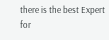there is the best Expert for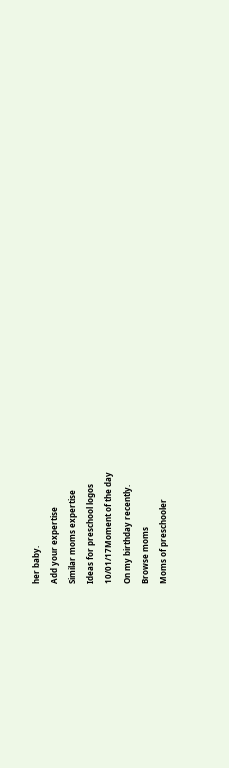her baby.
Add your expertise
Similar moms expertise
Ideas for preschool logos
10/01/17Moment of the day
On my birthday recently.
Browse moms
Moms of preschooler